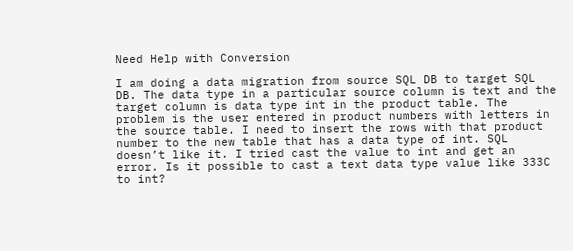Need Help with Conversion

I am doing a data migration from source SQL DB to target SQL DB. The data type in a particular source column is text and the target column is data type int in the product table. The problem is the user entered in product numbers with letters in the source table. I need to insert the rows with that product number to the new table that has a data type of int. SQL doesn’t like it. I tried cast the value to int and get an error. Is it possible to cast a text data type value like 333C to int?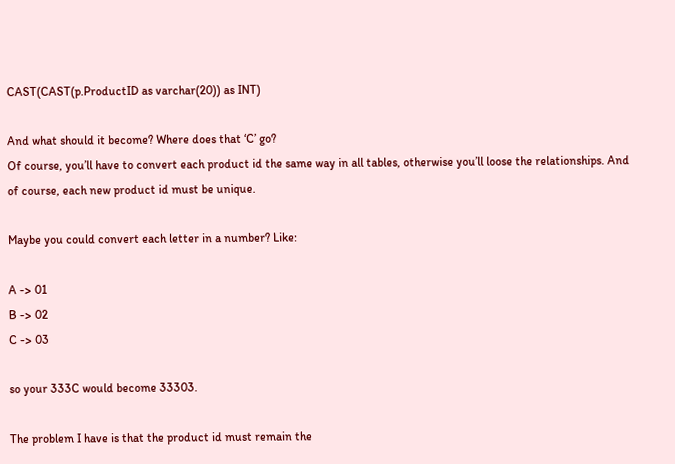CAST(CAST(p.ProductID as varchar(20)) as INT)

And what should it become? Where does that ‘C’ go?
Of course, you’ll have to convert each product id the same way in all tables, otherwise you’ll loose the relationships. And of course, each new product id must be unique.

Maybe you could convert each letter in a number? Like:

A -> 01
B -> 02
C -> 03

so your 333C would become 33303.

The problem I have is that the product id must remain the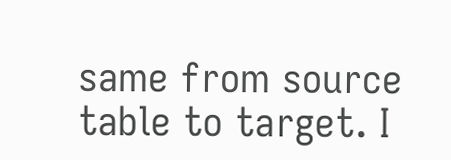same from source table to target. I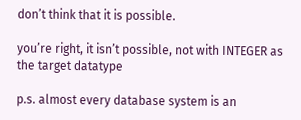don’t think that it is possible.

you’re right, it isn’t possible, not with INTEGER as the target datatype

p.s. almost every database system is an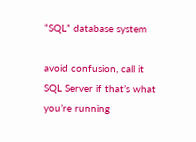“SQL” database system

avoid confusion, call it SQL Server if that’s what you’re running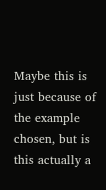Maybe this is just because of the example chosen, but is this actually a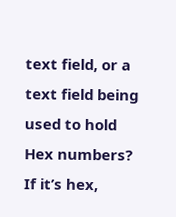text field, or a text field being used to hold Hex numbers? If it’s hex,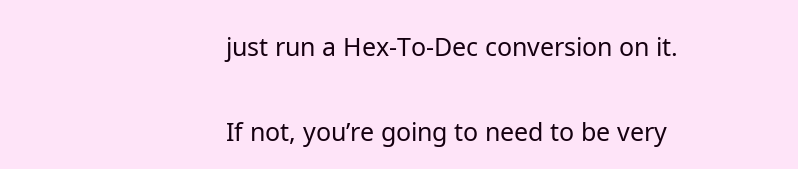just run a Hex-To-Dec conversion on it.

If not, you’re going to need to be very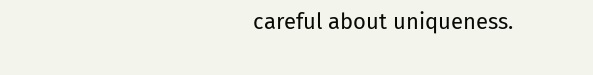careful about uniqueness.